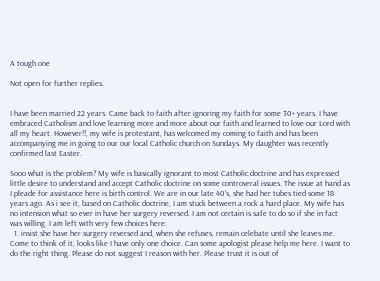A tough one

Not open for further replies.


I have been married 22 years. Came back to faith after ignoring my faith for some 30+ years. I have embraced Catholism and love learning more and more about our faith and learned to love our Lord with all my heart. However!!, my wife is protestant, has welcomed my coming to faith and has been accompanying me in going to our our local Catholic church on Sundays. My daughter was recently confirmed last Easter.

Sooo what is the problem? My wife is basically ignorant to most Catholic doctrine and has expressed little desire to understand and accept Catholic doctrine on some controveral issues. The issue at hand as I pleade for assistance here is birth control. We are in our late 40’s, she had her tubes tied some 18 years ago. As i see it, based on Catholic doctrine, I am stuck between a rock a hard place. My wife has no intension what so ever in have her surgery reversed. I am not certain is safe to do so if she in fact was willing. I am left with very few choices here:
  1. insist she have her surgery reversed and, when she refuses, remain celebate until she leaves me.
Come to think of it, looks like I have only one choice. Can some apologist please help me here. I want to do the right thing. Please do not suggest I reason with her. Please trust it is out of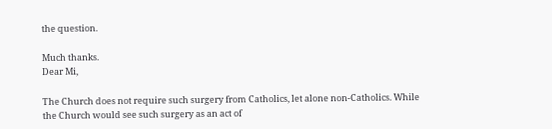the question.

Much thanks.
Dear Mi,

The Church does not require such surgery from Catholics, let alone non-Catholics. While the Church would see such surgery as an act of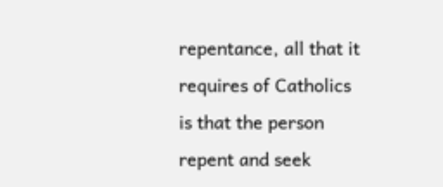repentance, all that it requires of Catholics is that the person repent and seek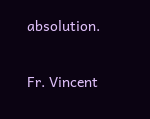absolution.

Fr. Vincent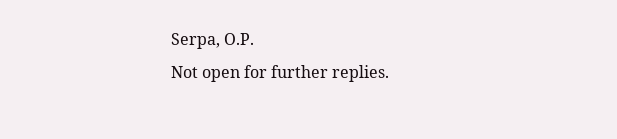Serpa, O.P.
Not open for further replies.